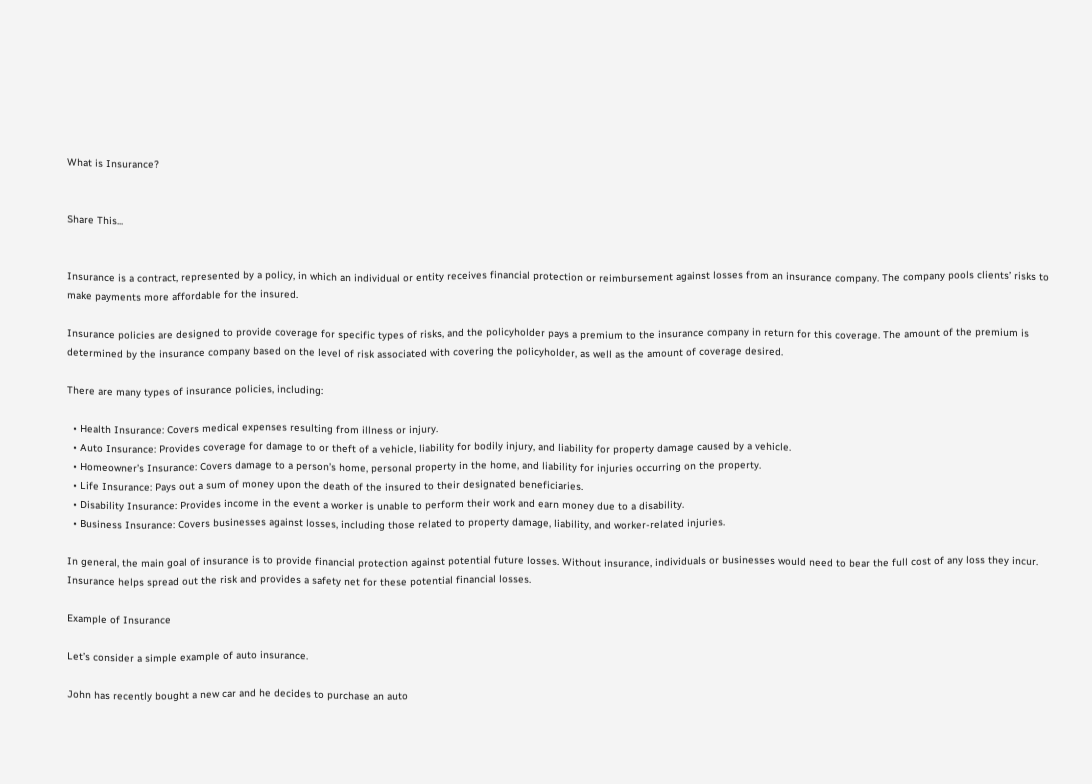What is Insurance?


Share This...


Insurance is a contract, represented by a policy, in which an individual or entity receives financial protection or reimbursement against losses from an insurance company. The company pools clients’ risks to make payments more affordable for the insured.

Insurance policies are designed to provide coverage for specific types of risks, and the policyholder pays a premium to the insurance company in return for this coverage. The amount of the premium is determined by the insurance company based on the level of risk associated with covering the policyholder, as well as the amount of coverage desired.

There are many types of insurance policies, including:

  • Health Insurance: Covers medical expenses resulting from illness or injury.
  • Auto Insurance: Provides coverage for damage to or theft of a vehicle, liability for bodily injury, and liability for property damage caused by a vehicle.
  • Homeowner’s Insurance: Covers damage to a person’s home, personal property in the home, and liability for injuries occurring on the property.
  • Life Insurance: Pays out a sum of money upon the death of the insured to their designated beneficiaries.
  • Disability Insurance: Provides income in the event a worker is unable to perform their work and earn money due to a disability.
  • Business Insurance: Covers businesses against losses, including those related to property damage, liability, and worker-related injuries.

In general, the main goal of insurance is to provide financial protection against potential future losses. Without insurance, individuals or businesses would need to bear the full cost of any loss they incur. Insurance helps spread out the risk and provides a safety net for these potential financial losses.

Example of Insurance

Let’s consider a simple example of auto insurance.

John has recently bought a new car and he decides to purchase an auto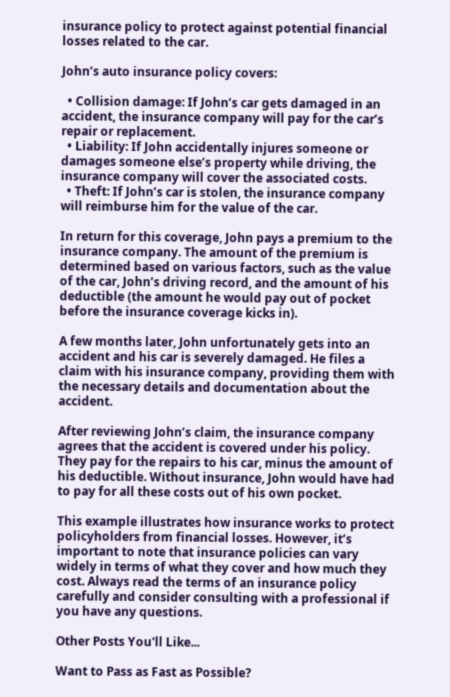insurance policy to protect against potential financial losses related to the car.

John’s auto insurance policy covers:

  • Collision damage: If John’s car gets damaged in an accident, the insurance company will pay for the car’s repair or replacement.
  • Liability: If John accidentally injures someone or damages someone else’s property while driving, the insurance company will cover the associated costs.
  • Theft: If John’s car is stolen, the insurance company will reimburse him for the value of the car.

In return for this coverage, John pays a premium to the insurance company. The amount of the premium is determined based on various factors, such as the value of the car, John’s driving record, and the amount of his deductible (the amount he would pay out of pocket before the insurance coverage kicks in).

A few months later, John unfortunately gets into an accident and his car is severely damaged. He files a claim with his insurance company, providing them with the necessary details and documentation about the accident.

After reviewing John’s claim, the insurance company agrees that the accident is covered under his policy. They pay for the repairs to his car, minus the amount of his deductible. Without insurance, John would have had to pay for all these costs out of his own pocket.

This example illustrates how insurance works to protect policyholders from financial losses. However, it’s important to note that insurance policies can vary widely in terms of what they cover and how much they cost. Always read the terms of an insurance policy carefully and consider consulting with a professional if you have any questions.

Other Posts You'll Like...

Want to Pass as Fast as Possible?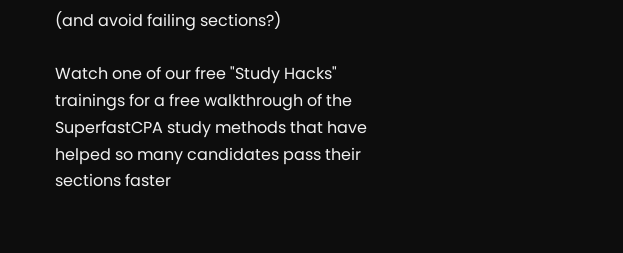(and avoid failing sections?)

Watch one of our free "Study Hacks" trainings for a free walkthrough of the SuperfastCPA study methods that have helped so many candidates pass their sections faster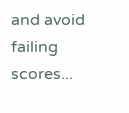and avoid failing scores...